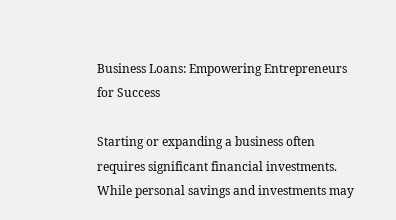Business Loans: Empowering Entrepreneurs for Success

Starting or expanding a business often requires significant financial investments. While personal savings and investments may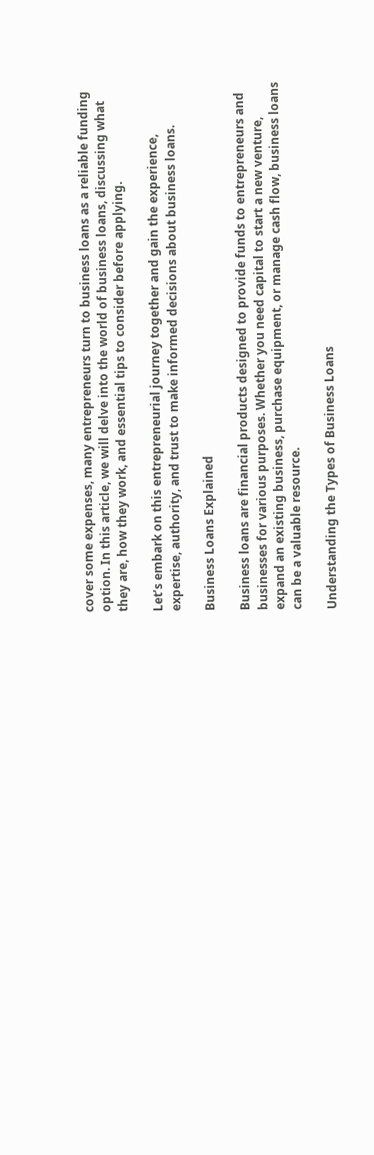cover some expenses, many entrepreneurs turn to business loans as a reliable funding option. In this article, we will delve into the world of business loans, discussing what they are, how they work, and essential tips to consider before applying.

Let’s embark on this entrepreneurial journey together and gain the experience, expertise, authority, and trust to make informed decisions about business loans.

Business Loans Explained

Business loans are financial products designed to provide funds to entrepreneurs and businesses for various purposes. Whether you need capital to start a new venture, expand an existing business, purchase equipment, or manage cash flow, business loans can be a valuable resource.

Understanding the Types of Business Loans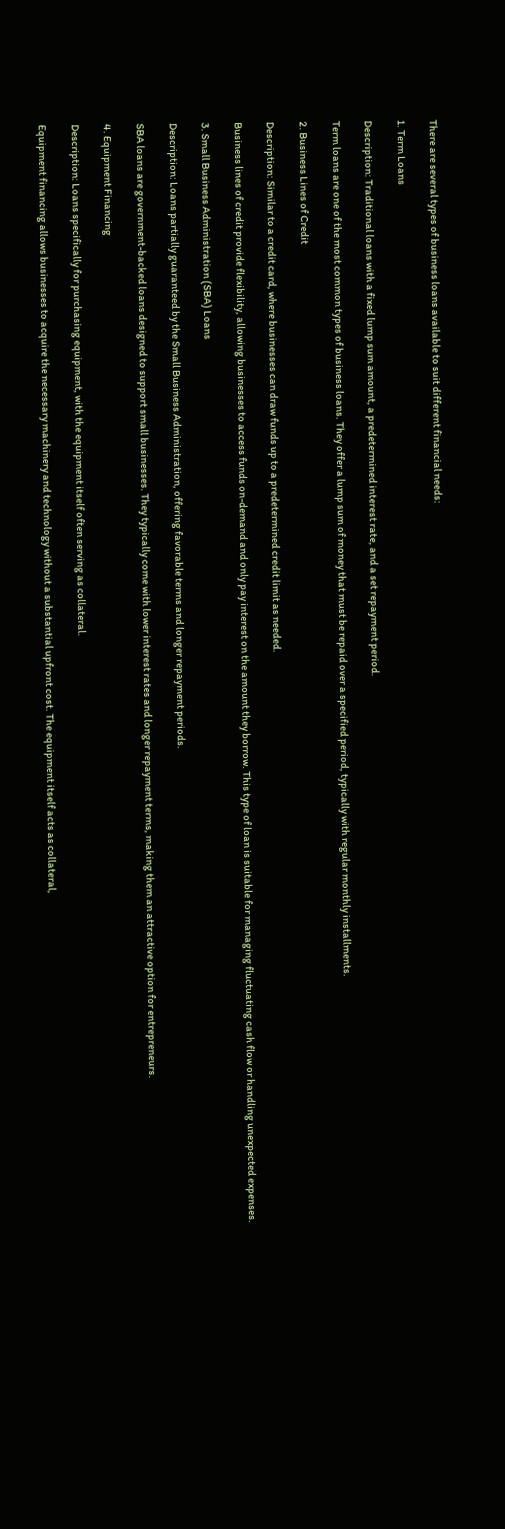There are several types of business loans available to suit different financial needs:

1. Term Loans

Description: Traditional loans with a fixed lump sum amount, a predetermined interest rate, and a set repayment period.

Term loans are one of the most common types of business loans. They offer a lump sum of money that must be repaid over a specified period, typically with regular monthly installments.

2. Business Lines of Credit

Description: Similar to a credit card, where businesses can draw funds up to a predetermined credit limit as needed.

Business lines of credit provide flexibility, allowing businesses to access funds on-demand and only pay interest on the amount they borrow. This type of loan is suitable for managing fluctuating cash flow or handling unexpected expenses.

3. Small Business Administration (SBA) Loans

Description: Loans partially guaranteed by the Small Business Administration, offering favorable terms and longer repayment periods.

SBA loans are government-backed loans designed to support small businesses. They typically come with lower interest rates and longer repayment terms, making them an attractive option for entrepreneurs.

4. Equipment Financing

Description: Loans specifically for purchasing equipment, with the equipment itself often serving as collateral.

Equipment financing allows businesses to acquire the necessary machinery and technology without a substantial upfront cost. The equipment itself acts as collateral,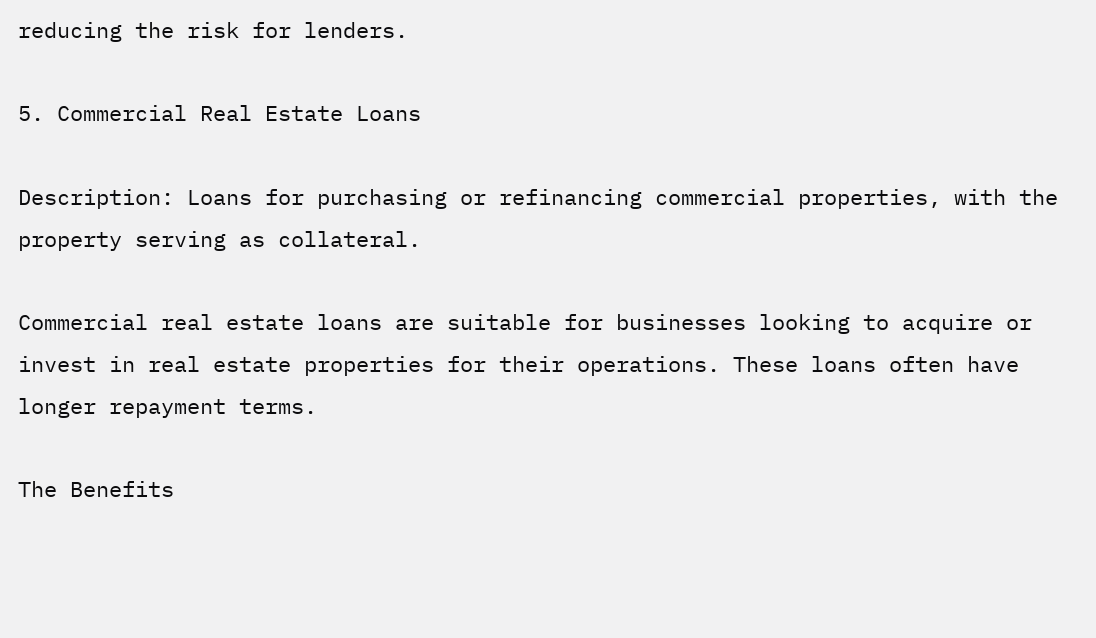reducing the risk for lenders.

5. Commercial Real Estate Loans

Description: Loans for purchasing or refinancing commercial properties, with the property serving as collateral.

Commercial real estate loans are suitable for businesses looking to acquire or invest in real estate properties for their operations. These loans often have longer repayment terms.

The Benefits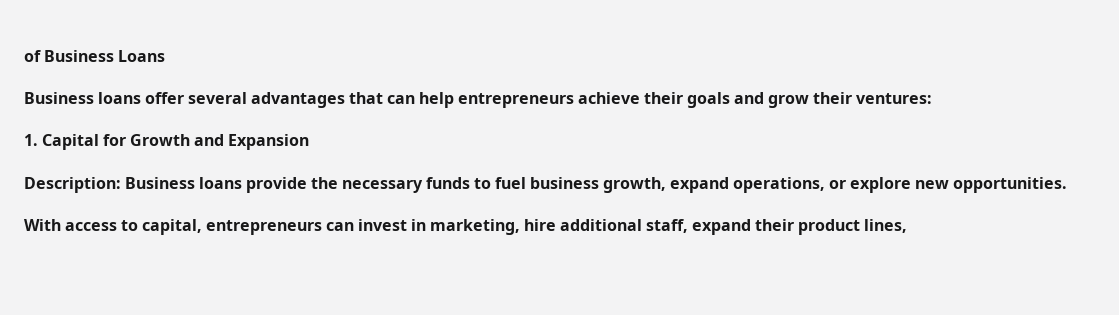of Business Loans

Business loans offer several advantages that can help entrepreneurs achieve their goals and grow their ventures:

1. Capital for Growth and Expansion

Description: Business loans provide the necessary funds to fuel business growth, expand operations, or explore new opportunities.

With access to capital, entrepreneurs can invest in marketing, hire additional staff, expand their product lines,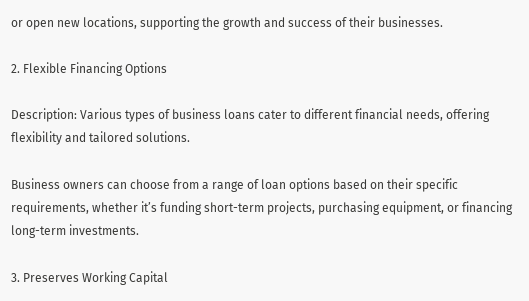or open new locations, supporting the growth and success of their businesses.

2. Flexible Financing Options

Description: Various types of business loans cater to different financial needs, offering flexibility and tailored solutions.

Business owners can choose from a range of loan options based on their specific requirements, whether it’s funding short-term projects, purchasing equipment, or financing long-term investments.

3. Preserves Working Capital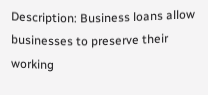Description: Business loans allow businesses to preserve their working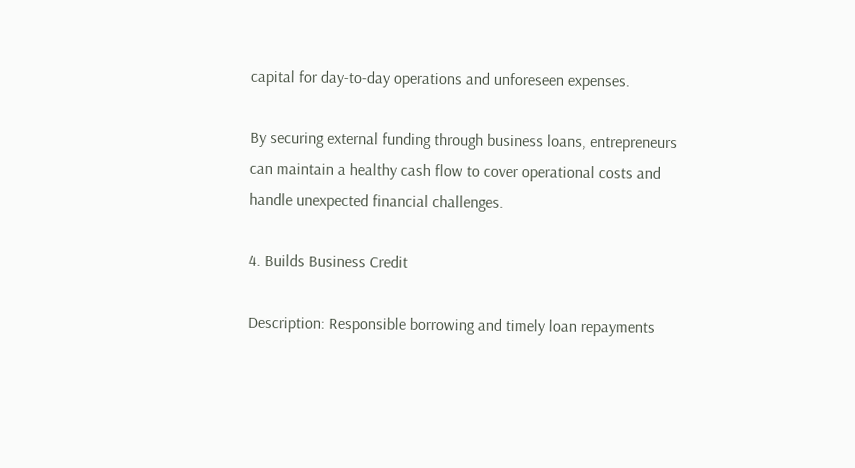capital for day-to-day operations and unforeseen expenses.

By securing external funding through business loans, entrepreneurs can maintain a healthy cash flow to cover operational costs and handle unexpected financial challenges.

4. Builds Business Credit

Description: Responsible borrowing and timely loan repayments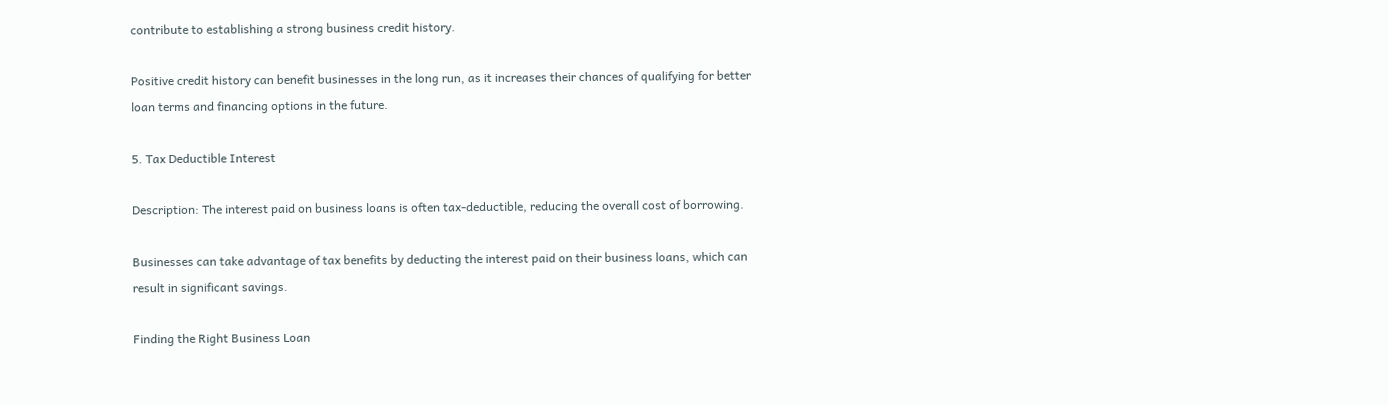contribute to establishing a strong business credit history.

Positive credit history can benefit businesses in the long run, as it increases their chances of qualifying for better loan terms and financing options in the future.

5. Tax Deductible Interest

Description: The interest paid on business loans is often tax-deductible, reducing the overall cost of borrowing.

Businesses can take advantage of tax benefits by deducting the interest paid on their business loans, which can result in significant savings.

Finding the Right Business Loan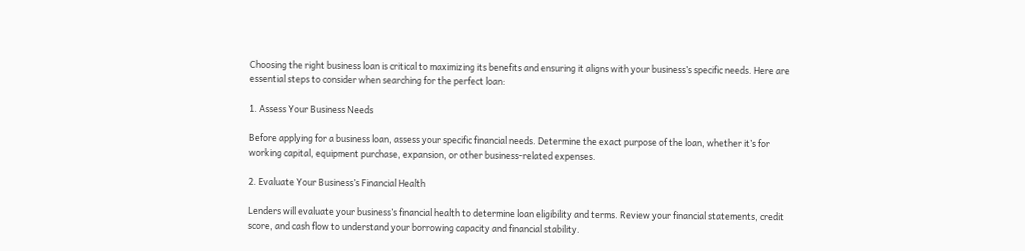Choosing the right business loan is critical to maximizing its benefits and ensuring it aligns with your business’s specific needs. Here are essential steps to consider when searching for the perfect loan:

1. Assess Your Business Needs

Before applying for a business loan, assess your specific financial needs. Determine the exact purpose of the loan, whether it’s for working capital, equipment purchase, expansion, or other business-related expenses.

2. Evaluate Your Business’s Financial Health

Lenders will evaluate your business’s financial health to determine loan eligibility and terms. Review your financial statements, credit score, and cash flow to understand your borrowing capacity and financial stability.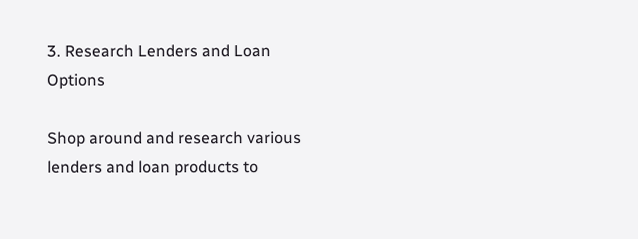3. Research Lenders and Loan Options

Shop around and research various lenders and loan products to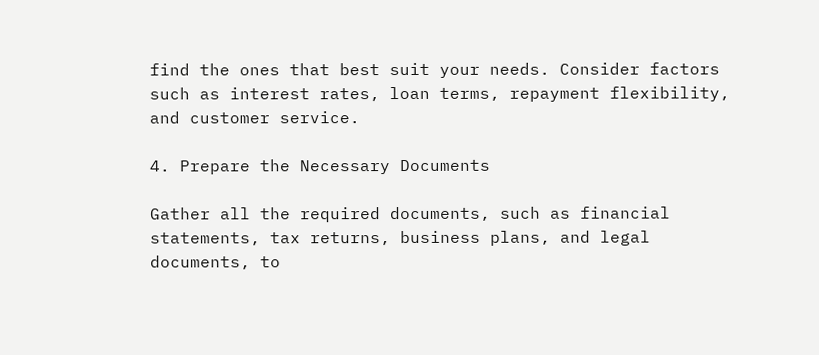find the ones that best suit your needs. Consider factors such as interest rates, loan terms, repayment flexibility, and customer service.

4. Prepare the Necessary Documents

Gather all the required documents, such as financial statements, tax returns, business plans, and legal documents, to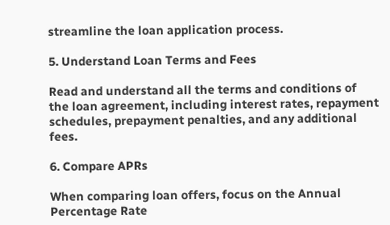streamline the loan application process.

5. Understand Loan Terms and Fees

Read and understand all the terms and conditions of the loan agreement, including interest rates, repayment schedules, prepayment penalties, and any additional fees.

6. Compare APRs

When comparing loan offers, focus on the Annual Percentage Rate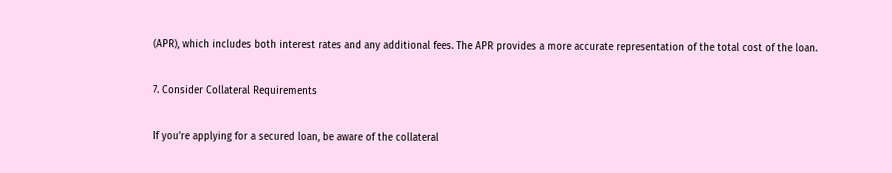(APR), which includes both interest rates and any additional fees. The APR provides a more accurate representation of the total cost of the loan.

7. Consider Collateral Requirements

If you’re applying for a secured loan, be aware of the collateral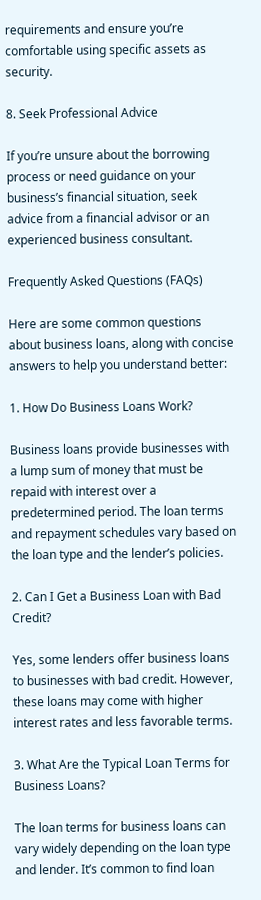requirements and ensure you’re comfortable using specific assets as security.

8. Seek Professional Advice

If you’re unsure about the borrowing process or need guidance on your business’s financial situation, seek advice from a financial advisor or an experienced business consultant.

Frequently Asked Questions (FAQs)

Here are some common questions about business loans, along with concise answers to help you understand better:

1. How Do Business Loans Work?

Business loans provide businesses with a lump sum of money that must be repaid with interest over a predetermined period. The loan terms and repayment schedules vary based on the loan type and the lender’s policies.

2. Can I Get a Business Loan with Bad Credit?

Yes, some lenders offer business loans to businesses with bad credit. However, these loans may come with higher interest rates and less favorable terms.

3. What Are the Typical Loan Terms for Business Loans?

The loan terms for business loans can vary widely depending on the loan type and lender. It’s common to find loan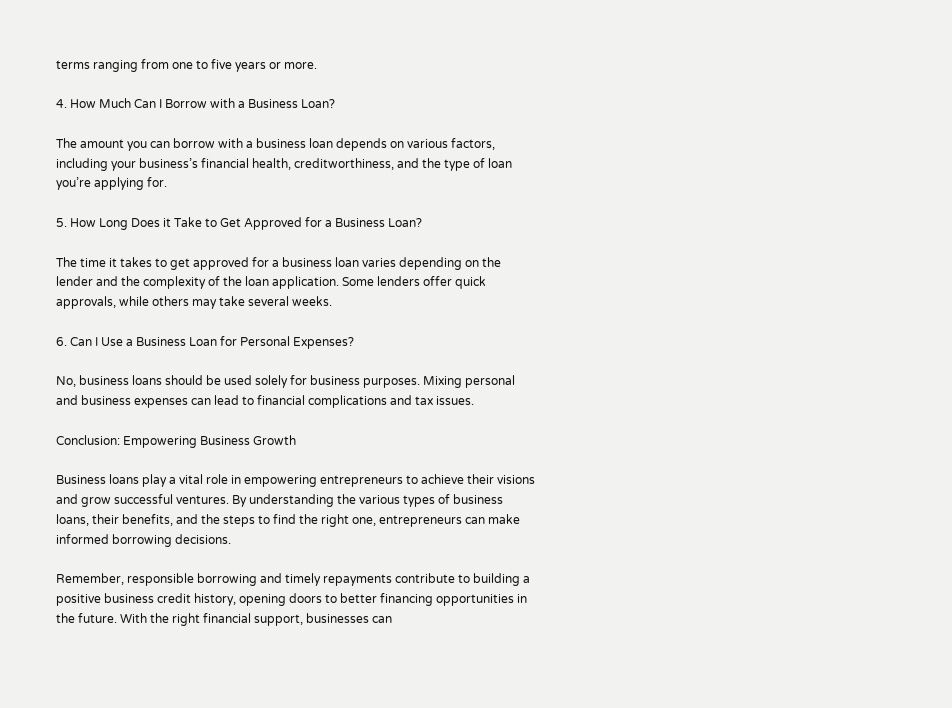terms ranging from one to five years or more.

4. How Much Can I Borrow with a Business Loan?

The amount you can borrow with a business loan depends on various factors, including your business’s financial health, creditworthiness, and the type of loan you’re applying for.

5. How Long Does it Take to Get Approved for a Business Loan?

The time it takes to get approved for a business loan varies depending on the lender and the complexity of the loan application. Some lenders offer quick approvals, while others may take several weeks.

6. Can I Use a Business Loan for Personal Expenses?

No, business loans should be used solely for business purposes. Mixing personal and business expenses can lead to financial complications and tax issues.

Conclusion: Empowering Business Growth

Business loans play a vital role in empowering entrepreneurs to achieve their visions and grow successful ventures. By understanding the various types of business loans, their benefits, and the steps to find the right one, entrepreneurs can make informed borrowing decisions.

Remember, responsible borrowing and timely repayments contribute to building a positive business credit history, opening doors to better financing opportunities in the future. With the right financial support, businesses can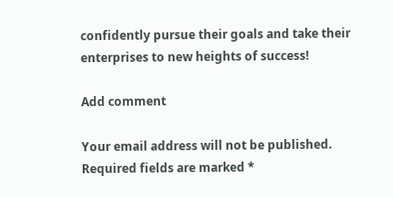confidently pursue their goals and take their enterprises to new heights of success!

Add comment

Your email address will not be published. Required fields are marked *